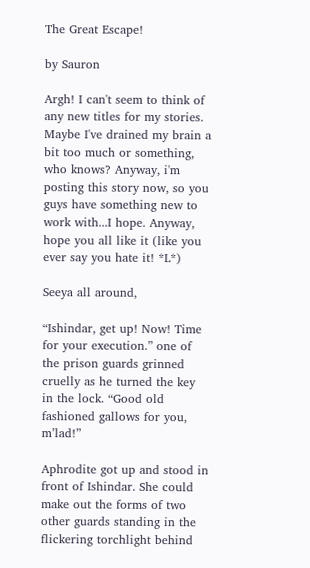The Great Escape!

by Sauron

Argh! I can't seem to think of any new titles for my stories. Maybe I've drained my brain a bit too much or something, who knows? Anyway, i'm posting this story now, so you guys have something new to work with...I hope. Anyway, hope you all like it (like you ever say you hate it! *L*)

Seeya all around,

“Ishindar, get up! Now! Time for your execution.” one of the prison guards grinned cruelly as he turned the key in the lock. “Good old fashioned gallows for you, m’lad!”

Aphrodite got up and stood in front of Ishindar. She could make out the forms of two other guards standing in the flickering torchlight behind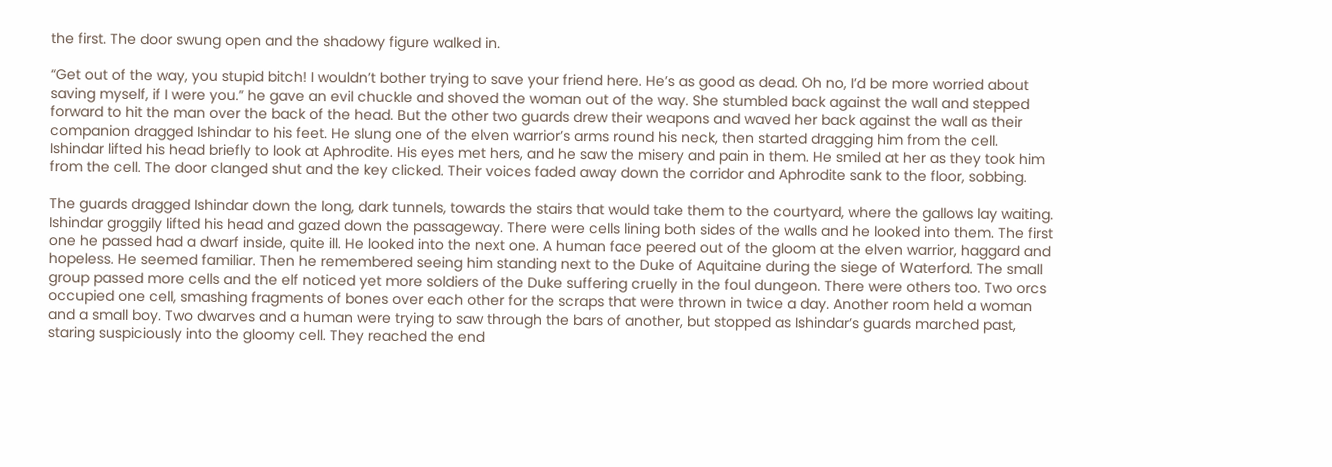the first. The door swung open and the shadowy figure walked in.

“Get out of the way, you stupid bitch! I wouldn’t bother trying to save your friend here. He’s as good as dead. Oh no, I’d be more worried about saving myself, if I were you.” he gave an evil chuckle and shoved the woman out of the way. She stumbled back against the wall and stepped forward to hit the man over the back of the head. But the other two guards drew their weapons and waved her back against the wall as their companion dragged Ishindar to his feet. He slung one of the elven warrior’s arms round his neck, then started dragging him from the cell. Ishindar lifted his head briefly to look at Aphrodite. His eyes met hers, and he saw the misery and pain in them. He smiled at her as they took him from the cell. The door clanged shut and the key clicked. Their voices faded away down the corridor and Aphrodite sank to the floor, sobbing.

The guards dragged Ishindar down the long, dark tunnels, towards the stairs that would take them to the courtyard, where the gallows lay waiting. Ishindar groggily lifted his head and gazed down the passageway. There were cells lining both sides of the walls and he looked into them. The first one he passed had a dwarf inside, quite ill. He looked into the next one. A human face peered out of the gloom at the elven warrior, haggard and hopeless. He seemed familiar. Then he remembered seeing him standing next to the Duke of Aquitaine during the siege of Waterford. The small group passed more cells and the elf noticed yet more soldiers of the Duke suffering cruelly in the foul dungeon. There were others too. Two orcs occupied one cell, smashing fragments of bones over each other for the scraps that were thrown in twice a day. Another room held a woman and a small boy. Two dwarves and a human were trying to saw through the bars of another, but stopped as Ishindar’s guards marched past, staring suspiciously into the gloomy cell. They reached the end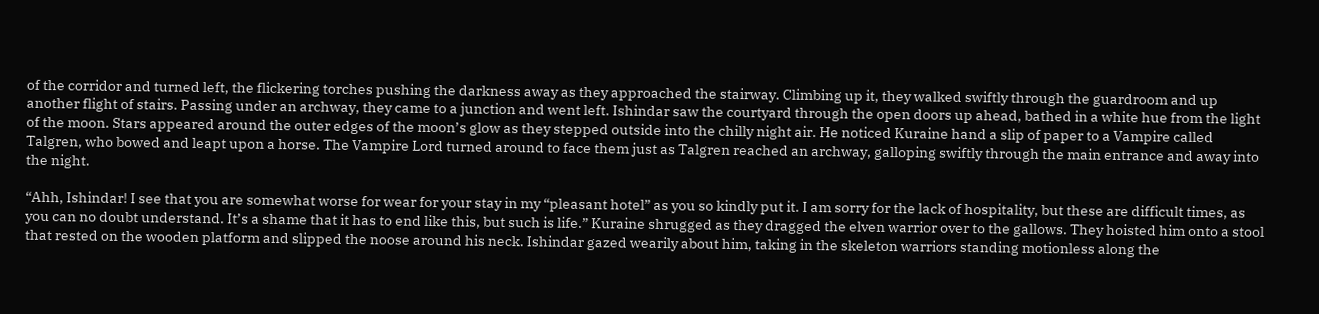of the corridor and turned left, the flickering torches pushing the darkness away as they approached the stairway. Climbing up it, they walked swiftly through the guardroom and up another flight of stairs. Passing under an archway, they came to a junction and went left. Ishindar saw the courtyard through the open doors up ahead, bathed in a white hue from the light of the moon. Stars appeared around the outer edges of the moon’s glow as they stepped outside into the chilly night air. He noticed Kuraine hand a slip of paper to a Vampire called Talgren, who bowed and leapt upon a horse. The Vampire Lord turned around to face them just as Talgren reached an archway, galloping swiftly through the main entrance and away into the night.

“Ahh, Ishindar! I see that you are somewhat worse for wear for your stay in my “pleasant hotel” as you so kindly put it. I am sorry for the lack of hospitality, but these are difficult times, as you can no doubt understand. It’s a shame that it has to end like this, but such is life.” Kuraine shrugged as they dragged the elven warrior over to the gallows. They hoisted him onto a stool that rested on the wooden platform and slipped the noose around his neck. Ishindar gazed wearily about him, taking in the skeleton warriors standing motionless along the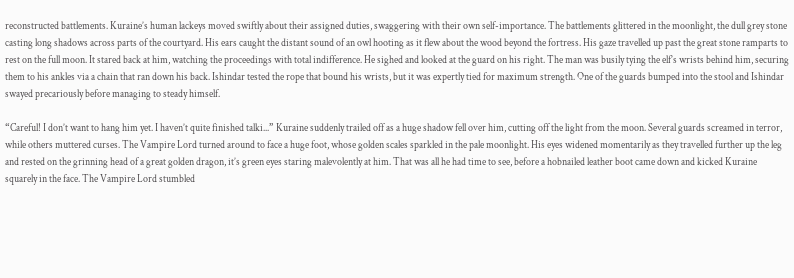reconstructed battlements. Kuraine’s human lackeys moved swiftly about their assigned duties, swaggering with their own self-importance. The battlements glittered in the moonlight, the dull grey stone casting long shadows across parts of the courtyard. His ears caught the distant sound of an owl hooting as it flew about the wood beyond the fortress. His gaze travelled up past the great stone ramparts to rest on the full moon. It stared back at him, watching the proceedings with total indifference. He sighed and looked at the guard on his right. The man was busily tying the elf’s wrists behind him, securing them to his ankles via a chain that ran down his back. Ishindar tested the rope that bound his wrists, but it was expertly tied for maximum strength. One of the guards bumped into the stool and Ishindar swayed precariously before managing to steady himself.

“Careful! I don’t want to hang him yet. I haven’t quite finished talki...” Kuraine suddenly trailed off as a huge shadow fell over him, cutting off the light from the moon. Several guards screamed in terror, while others muttered curses. The Vampire Lord turned around to face a huge foot, whose golden scales sparkled in the pale moonlight. His eyes widened momentarily as they travelled further up the leg and rested on the grinning head of a great golden dragon, it’s green eyes staring malevolently at him. That was all he had time to see, before a hobnailed leather boot came down and kicked Kuraine squarely in the face. The Vampire Lord stumbled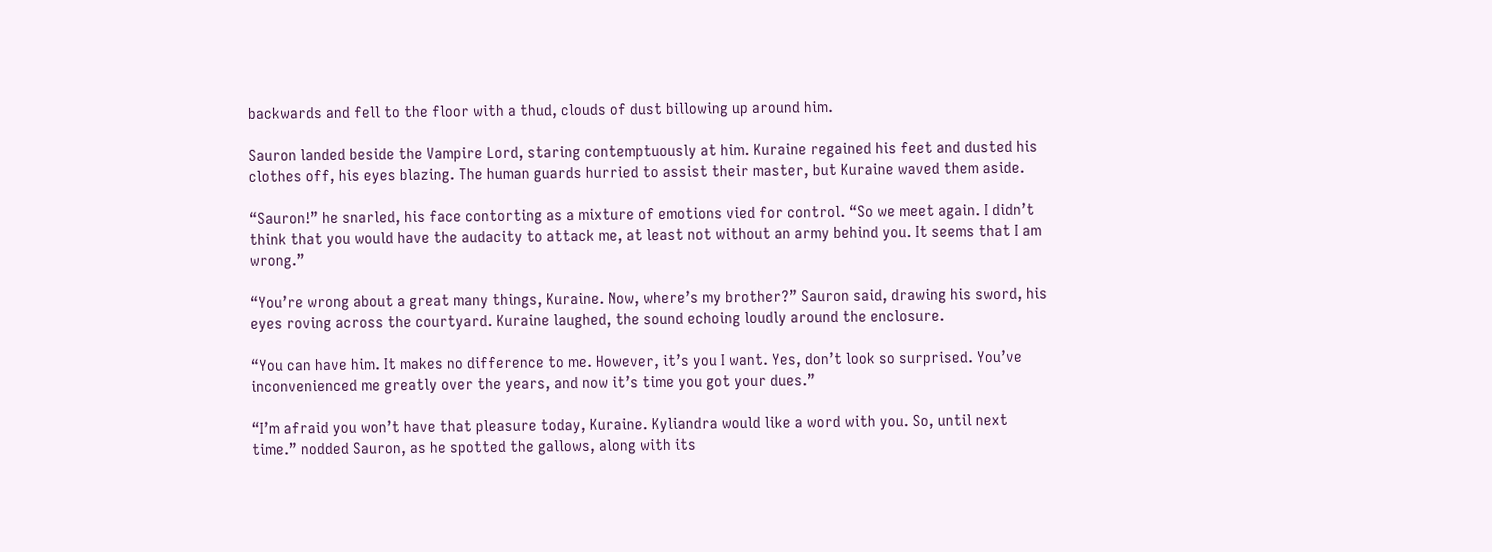backwards and fell to the floor with a thud, clouds of dust billowing up around him.

Sauron landed beside the Vampire Lord, staring contemptuously at him. Kuraine regained his feet and dusted his clothes off, his eyes blazing. The human guards hurried to assist their master, but Kuraine waved them aside.

“Sauron!” he snarled, his face contorting as a mixture of emotions vied for control. “So we meet again. I didn’t think that you would have the audacity to attack me, at least not without an army behind you. It seems that I am wrong.”

“You’re wrong about a great many things, Kuraine. Now, where’s my brother?” Sauron said, drawing his sword, his eyes roving across the courtyard. Kuraine laughed, the sound echoing loudly around the enclosure.

“You can have him. It makes no difference to me. However, it’s you I want. Yes, don’t look so surprised. You’ve inconvenienced me greatly over the years, and now it’s time you got your dues.”

“I’m afraid you won’t have that pleasure today, Kuraine. Kyliandra would like a word with you. So, until next time.” nodded Sauron, as he spotted the gallows, along with its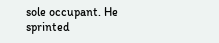sole occupant. He sprinted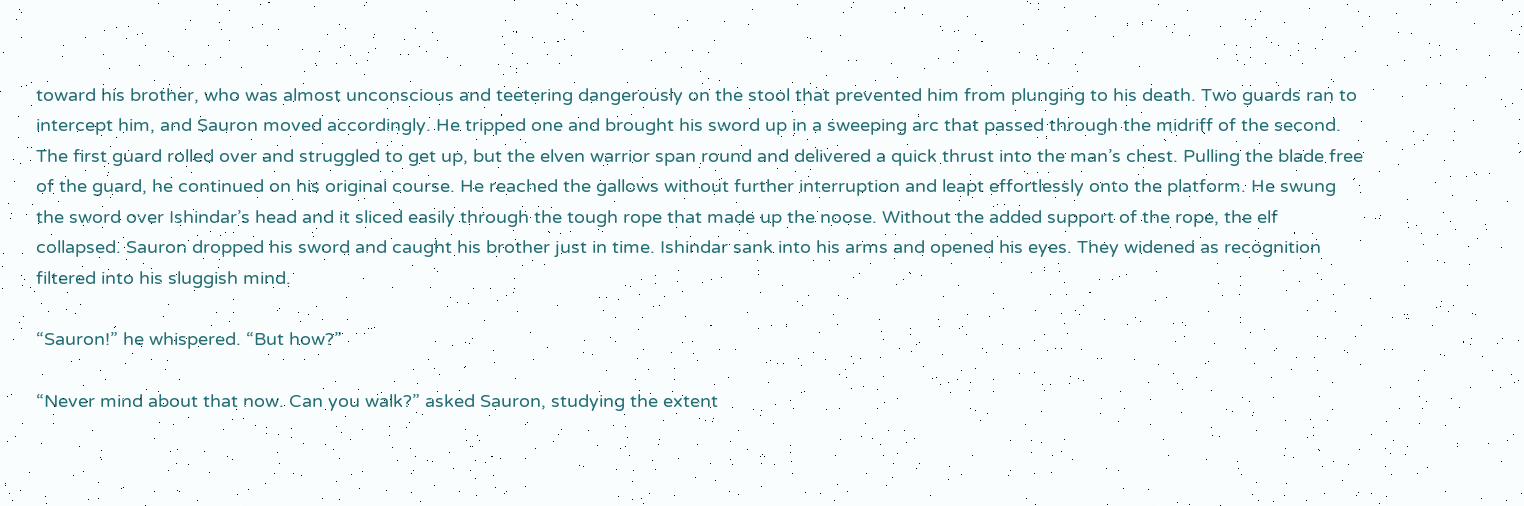toward his brother, who was almost unconscious and teetering dangerously on the stool that prevented him from plunging to his death. Two guards ran to intercept him, and Sauron moved accordingly. He tripped one and brought his sword up in a sweeping arc that passed through the midriff of the second. The first guard rolled over and struggled to get up, but the elven warrior span round and delivered a quick thrust into the man’s chest. Pulling the blade free of the guard, he continued on his original course. He reached the gallows without further interruption and leapt effortlessly onto the platform. He swung the sword over Ishindar’s head and it sliced easily through the tough rope that made up the noose. Without the added support of the rope, the elf collapsed. Sauron dropped his sword and caught his brother just in time. Ishindar sank into his arms and opened his eyes. They widened as recognition filtered into his sluggish mind.

“Sauron!” he whispered. “But how?”

“Never mind about that now. Can you walk?” asked Sauron, studying the extent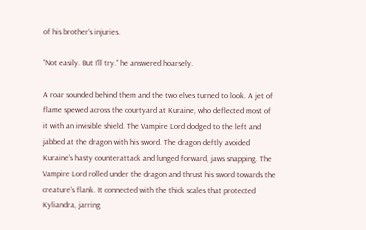of his brother’s injuries.

“Not easily. But I’ll try.” he answered hoarsely.

A roar sounded behind them and the two elves turned to look. A jet of flame spewed across the courtyard at Kuraine, who deflected most of it with an invisible shield. The Vampire Lord dodged to the left and jabbed at the dragon with his sword. The dragon deftly avoided Kuraine’s hasty counterattack and lunged forward, jaws snapping. The Vampire Lord rolled under the dragon and thrust his sword towards the creature’s flank. It connected with the thick scales that protected Kyliandra, jarring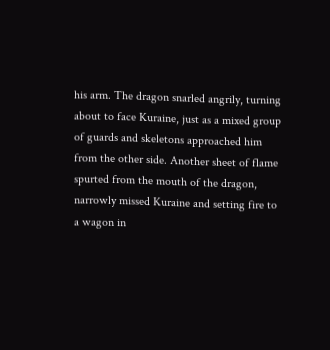his arm. The dragon snarled angrily, turning about to face Kuraine, just as a mixed group of guards and skeletons approached him from the other side. Another sheet of flame spurted from the mouth of the dragon, narrowly missed Kuraine and setting fire to a wagon in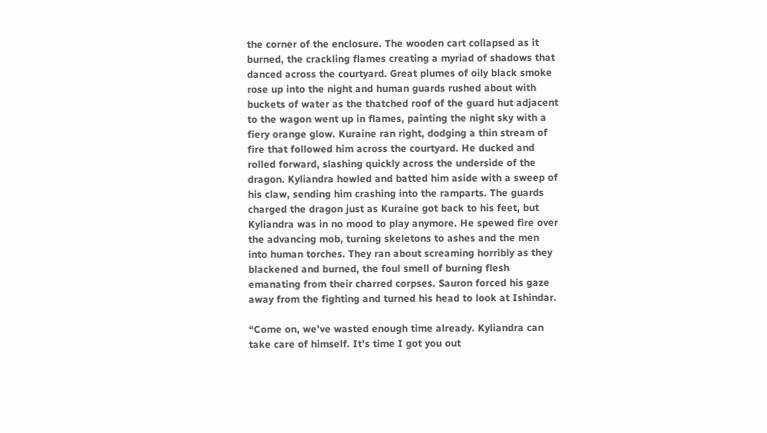the corner of the enclosure. The wooden cart collapsed as it burned, the crackling flames creating a myriad of shadows that danced across the courtyard. Great plumes of oily black smoke rose up into the night and human guards rushed about with buckets of water as the thatched roof of the guard hut adjacent to the wagon went up in flames, painting the night sky with a fiery orange glow. Kuraine ran right, dodging a thin stream of fire that followed him across the courtyard. He ducked and rolled forward, slashing quickly across the underside of the dragon. Kyliandra howled and batted him aside with a sweep of his claw, sending him crashing into the ramparts. The guards charged the dragon just as Kuraine got back to his feet, but Kyliandra was in no mood to play anymore. He spewed fire over the advancing mob, turning skeletons to ashes and the men into human torches. They ran about screaming horribly as they blackened and burned, the foul smell of burning flesh emanating from their charred corpses. Sauron forced his gaze away from the fighting and turned his head to look at Ishindar.

“Come on, we’ve wasted enough time already. Kyliandra can take care of himself. It’s time I got you out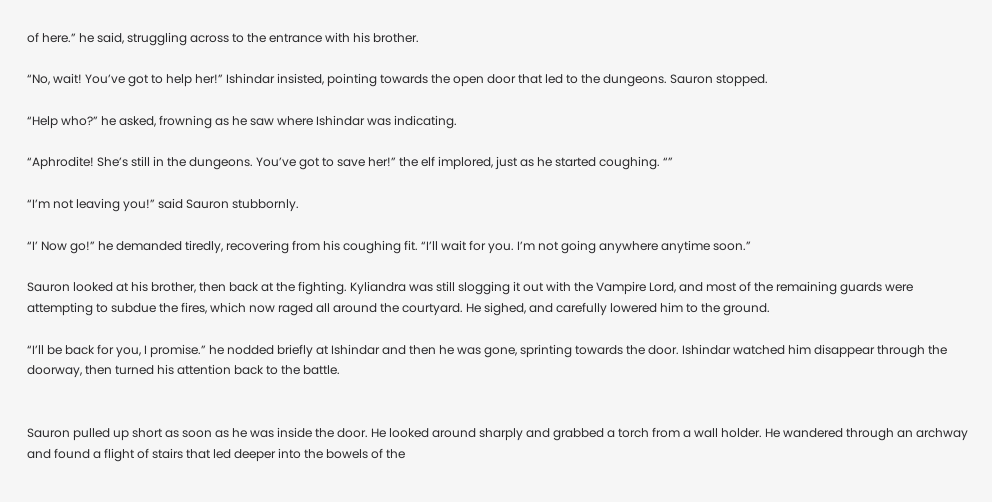of here.” he said, struggling across to the entrance with his brother.

“No, wait! You’ve got to help her!” Ishindar insisted, pointing towards the open door that led to the dungeons. Sauron stopped.

“Help who?” he asked, frowning as he saw where Ishindar was indicating.

“Aphrodite! She’s still in the dungeons. You’ve got to save her!” the elf implored, just as he started coughing. “”

“I’m not leaving you!” said Sauron stubbornly.

“I’ Now go!” he demanded tiredly, recovering from his coughing fit. “I’ll wait for you. I’m not going anywhere anytime soon.”

Sauron looked at his brother, then back at the fighting. Kyliandra was still slogging it out with the Vampire Lord, and most of the remaining guards were attempting to subdue the fires, which now raged all around the courtyard. He sighed, and carefully lowered him to the ground.

“I’ll be back for you, I promise.” he nodded briefly at Ishindar and then he was gone, sprinting towards the door. Ishindar watched him disappear through the doorway, then turned his attention back to the battle.


Sauron pulled up short as soon as he was inside the door. He looked around sharply and grabbed a torch from a wall holder. He wandered through an archway and found a flight of stairs that led deeper into the bowels of the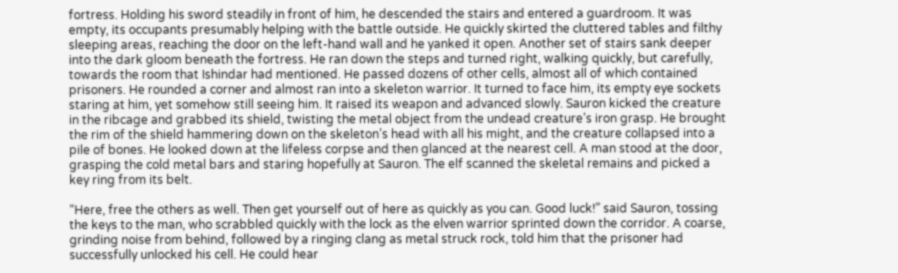fortress. Holding his sword steadily in front of him, he descended the stairs and entered a guardroom. It was empty, its occupants presumably helping with the battle outside. He quickly skirted the cluttered tables and filthy sleeping areas, reaching the door on the left-hand wall and he yanked it open. Another set of stairs sank deeper into the dark gloom beneath the fortress. He ran down the steps and turned right, walking quickly, but carefully, towards the room that Ishindar had mentioned. He passed dozens of other cells, almost all of which contained prisoners. He rounded a corner and almost ran into a skeleton warrior. It turned to face him, its empty eye sockets staring at him, yet somehow still seeing him. It raised its weapon and advanced slowly. Sauron kicked the creature in the ribcage and grabbed its shield, twisting the metal object from the undead creature’s iron grasp. He brought the rim of the shield hammering down on the skeleton’s head with all his might, and the creature collapsed into a pile of bones. He looked down at the lifeless corpse and then glanced at the nearest cell. A man stood at the door, grasping the cold metal bars and staring hopefully at Sauron. The elf scanned the skeletal remains and picked a key ring from its belt.

“Here, free the others as well. Then get yourself out of here as quickly as you can. Good luck!” said Sauron, tossing the keys to the man, who scrabbled quickly with the lock as the elven warrior sprinted down the corridor. A coarse, grinding noise from behind, followed by a ringing clang as metal struck rock, told him that the prisoner had successfully unlocked his cell. He could hear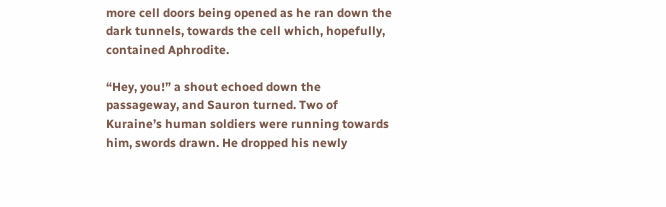more cell doors being opened as he ran down the dark tunnels, towards the cell which, hopefully, contained Aphrodite.

“Hey, you!” a shout echoed down the passageway, and Sauron turned. Two of Kuraine’s human soldiers were running towards him, swords drawn. He dropped his newly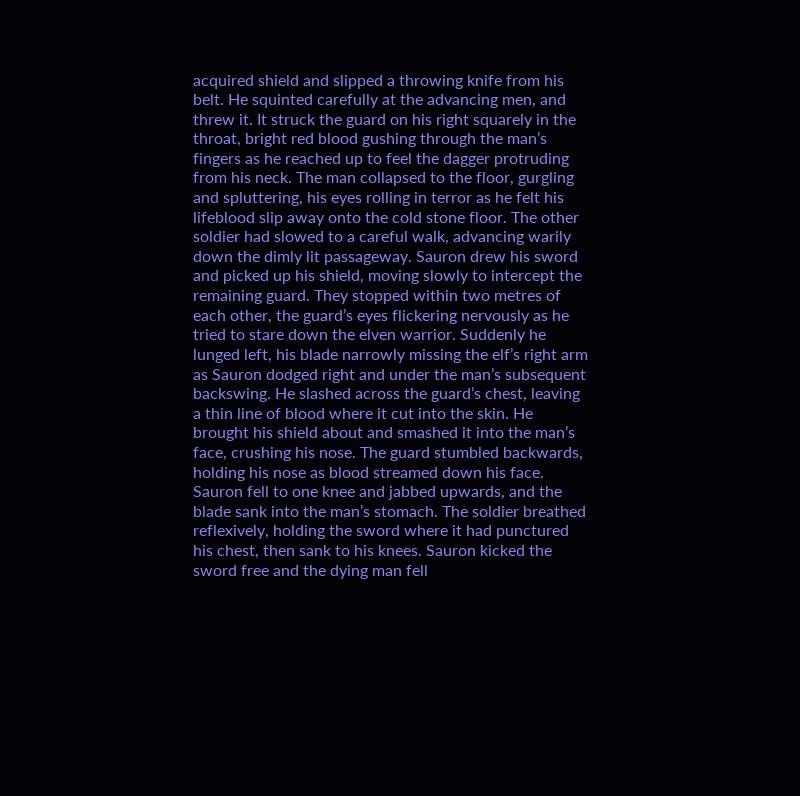acquired shield and slipped a throwing knife from his belt. He squinted carefully at the advancing men, and threw it. It struck the guard on his right squarely in the throat, bright red blood gushing through the man’s fingers as he reached up to feel the dagger protruding from his neck. The man collapsed to the floor, gurgling and spluttering, his eyes rolling in terror as he felt his lifeblood slip away onto the cold stone floor. The other soldier had slowed to a careful walk, advancing warily down the dimly lit passageway. Sauron drew his sword and picked up his shield, moving slowly to intercept the remaining guard. They stopped within two metres of each other, the guard’s eyes flickering nervously as he tried to stare down the elven warrior. Suddenly he lunged left, his blade narrowly missing the elf’s right arm as Sauron dodged right and under the man’s subsequent backswing. He slashed across the guard’s chest, leaving a thin line of blood where it cut into the skin. He brought his shield about and smashed it into the man’s face, crushing his nose. The guard stumbled backwards, holding his nose as blood streamed down his face. Sauron fell to one knee and jabbed upwards, and the blade sank into the man’s stomach. The soldier breathed reflexively, holding the sword where it had punctured his chest, then sank to his knees. Sauron kicked the sword free and the dying man fell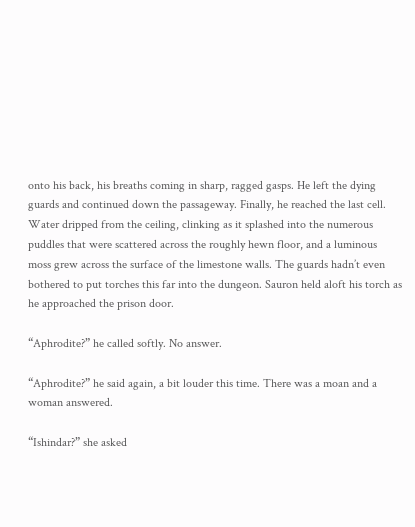onto his back, his breaths coming in sharp, ragged gasps. He left the dying guards and continued down the passageway. Finally, he reached the last cell. Water dripped from the ceiling, clinking as it splashed into the numerous puddles that were scattered across the roughly hewn floor, and a luminous moss grew across the surface of the limestone walls. The guards hadn’t even bothered to put torches this far into the dungeon. Sauron held aloft his torch as he approached the prison door.

“Aphrodite?” he called softly. No answer.

“Aphrodite?” he said again, a bit louder this time. There was a moan and a woman answered.

“Ishindar?” she asked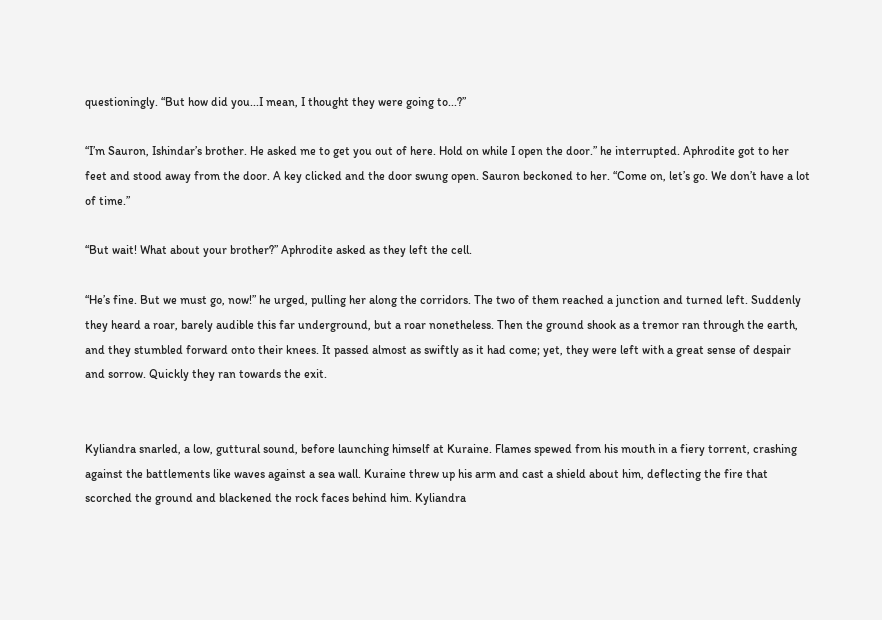questioningly. “But how did you...I mean, I thought they were going to...?”

“I’m Sauron, Ishindar’s brother. He asked me to get you out of here. Hold on while I open the door.” he interrupted. Aphrodite got to her feet and stood away from the door. A key clicked and the door swung open. Sauron beckoned to her. “Come on, let’s go. We don’t have a lot of time.”

“But wait! What about your brother?” Aphrodite asked as they left the cell.

“He’s fine. But we must go, now!” he urged, pulling her along the corridors. The two of them reached a junction and turned left. Suddenly they heard a roar, barely audible this far underground, but a roar nonetheless. Then the ground shook as a tremor ran through the earth, and they stumbled forward onto their knees. It passed almost as swiftly as it had come; yet, they were left with a great sense of despair and sorrow. Quickly they ran towards the exit.


Kyliandra snarled, a low, guttural sound, before launching himself at Kuraine. Flames spewed from his mouth in a fiery torrent, crashing against the battlements like waves against a sea wall. Kuraine threw up his arm and cast a shield about him, deflecting the fire that scorched the ground and blackened the rock faces behind him. Kyliandra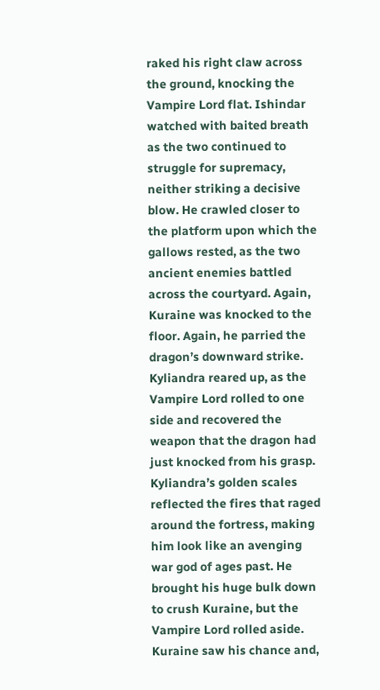raked his right claw across the ground, knocking the Vampire Lord flat. Ishindar watched with baited breath as the two continued to struggle for supremacy, neither striking a decisive blow. He crawled closer to the platform upon which the gallows rested, as the two ancient enemies battled across the courtyard. Again, Kuraine was knocked to the floor. Again, he parried the dragon’s downward strike. Kyliandra reared up, as the Vampire Lord rolled to one side and recovered the weapon that the dragon had just knocked from his grasp. Kyliandra’s golden scales reflected the fires that raged around the fortress, making him look like an avenging war god of ages past. He brought his huge bulk down to crush Kuraine, but the Vampire Lord rolled aside. Kuraine saw his chance and,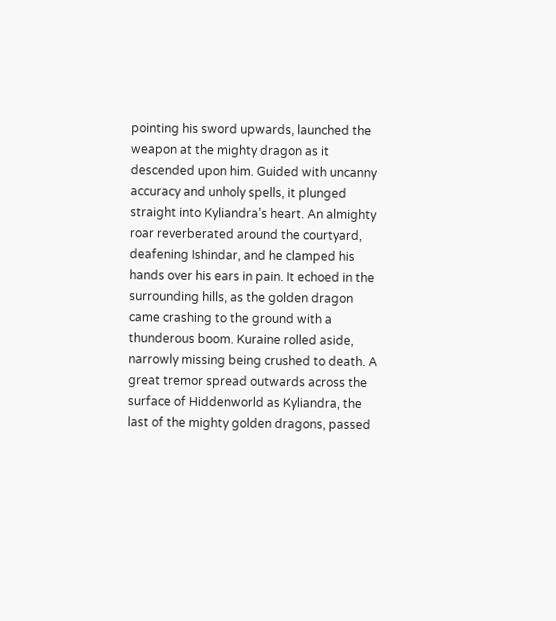pointing his sword upwards, launched the weapon at the mighty dragon as it descended upon him. Guided with uncanny accuracy and unholy spells, it plunged straight into Kyliandra’s heart. An almighty roar reverberated around the courtyard, deafening Ishindar, and he clamped his hands over his ears in pain. It echoed in the surrounding hills, as the golden dragon came crashing to the ground with a thunderous boom. Kuraine rolled aside, narrowly missing being crushed to death. A great tremor spread outwards across the surface of Hiddenworld as Kyliandra, the last of the mighty golden dragons, passed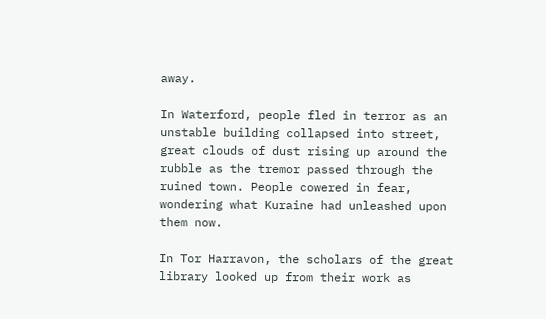away.

In Waterford, people fled in terror as an unstable building collapsed into street, great clouds of dust rising up around the rubble as the tremor passed through the ruined town. People cowered in fear, wondering what Kuraine had unleashed upon them now.

In Tor Harravon, the scholars of the great library looked up from their work as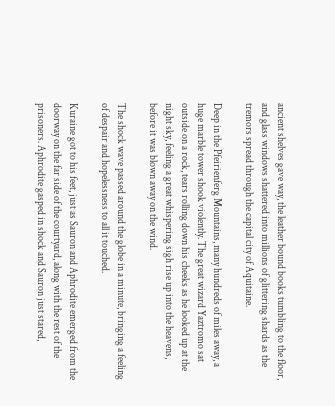ancient shelves gave way, the leather bound books tumbling to the floor, and glass windows shattered into millions of glittering shards as the tremors spread through the capital city of Aquitaine.

Deep in the Pfeirienferg Mountains, many hundreds of miles away, a huge marble tower shook violently. The great wizard Yaztromo sat outside on a rock, tears rolling down his cheeks as he looked up at the night sky, feeling a great whispering sigh rise up into the heavens, before it was blown away on the wind.

The shock wave passed around the globe in a minute, bringing a feeling of despair and hopelessness to all it touched.

Kuraine got to his feet, just as Sauron and Aphrodite emerged from the doorway on the far side of the courtyard, along with the rest of the prisoners. Aphrodite gasped in shock and Sauron just stared,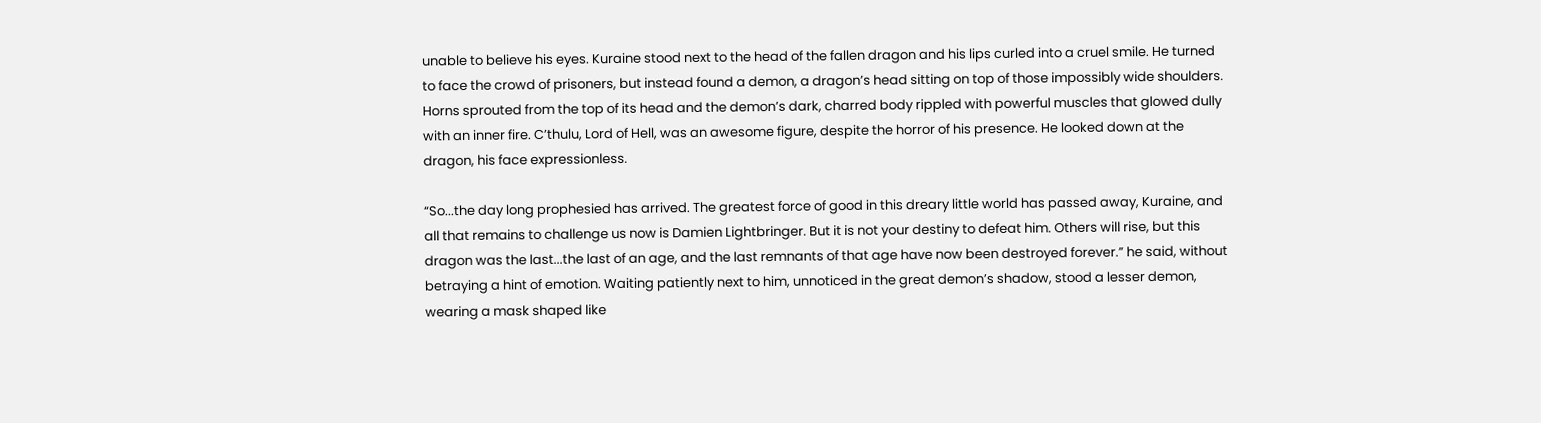unable to believe his eyes. Kuraine stood next to the head of the fallen dragon and his lips curled into a cruel smile. He turned to face the crowd of prisoners, but instead found a demon, a dragon’s head sitting on top of those impossibly wide shoulders. Horns sprouted from the top of its head and the demon’s dark, charred body rippled with powerful muscles that glowed dully with an inner fire. C’thulu, Lord of Hell, was an awesome figure, despite the horror of his presence. He looked down at the dragon, his face expressionless.

“So...the day long prophesied has arrived. The greatest force of good in this dreary little world has passed away, Kuraine, and all that remains to challenge us now is Damien Lightbringer. But it is not your destiny to defeat him. Others will rise, but this dragon was the last...the last of an age, and the last remnants of that age have now been destroyed forever.” he said, without betraying a hint of emotion. Waiting patiently next to him, unnoticed in the great demon’s shadow, stood a lesser demon, wearing a mask shaped like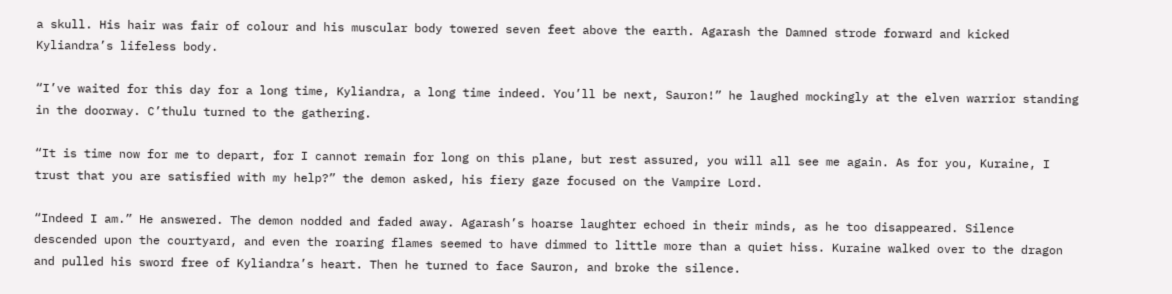a skull. His hair was fair of colour and his muscular body towered seven feet above the earth. Agarash the Damned strode forward and kicked Kyliandra’s lifeless body.

“I’ve waited for this day for a long time, Kyliandra, a long time indeed. You’ll be next, Sauron!” he laughed mockingly at the elven warrior standing in the doorway. C’thulu turned to the gathering.

“It is time now for me to depart, for I cannot remain for long on this plane, but rest assured, you will all see me again. As for you, Kuraine, I trust that you are satisfied with my help?” the demon asked, his fiery gaze focused on the Vampire Lord.

“Indeed I am.” He answered. The demon nodded and faded away. Agarash’s hoarse laughter echoed in their minds, as he too disappeared. Silence descended upon the courtyard, and even the roaring flames seemed to have dimmed to little more than a quiet hiss. Kuraine walked over to the dragon and pulled his sword free of Kyliandra’s heart. Then he turned to face Sauron, and broke the silence.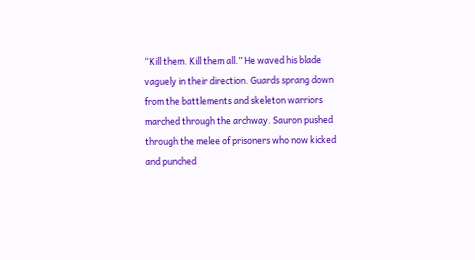“Kill them. Kill them all.” He waved his blade vaguely in their direction. Guards sprang down from the battlements and skeleton warriors marched through the archway. Sauron pushed through the melee of prisoners who now kicked and punched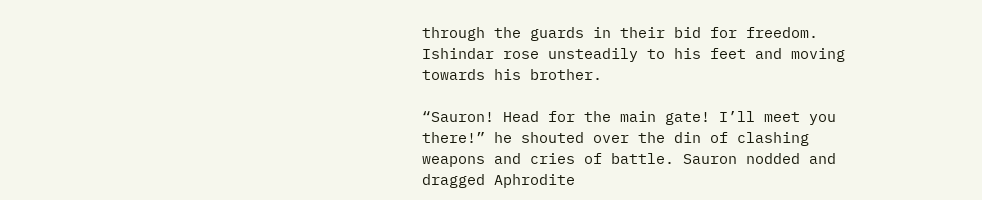through the guards in their bid for freedom. Ishindar rose unsteadily to his feet and moving towards his brother.

“Sauron! Head for the main gate! I’ll meet you there!” he shouted over the din of clashing weapons and cries of battle. Sauron nodded and dragged Aphrodite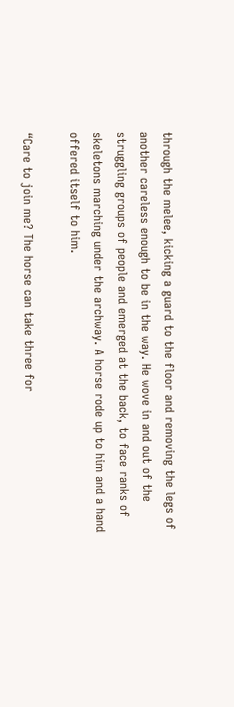through the melee, kicking a guard to the floor and removing the legs of another careless enough to be in the way. He wove in and out of the struggling groups of people and emerged at the back, to face ranks of skeletons marching under the archway. A horse rode up to him and a hand offered itself to him.

“Care to join me? The horse can take three for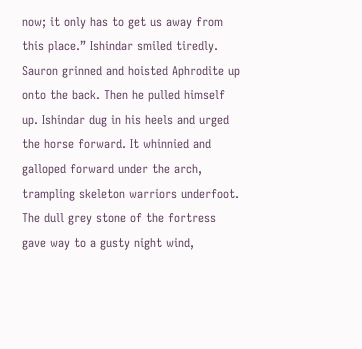now; it only has to get us away from this place.” Ishindar smiled tiredly. Sauron grinned and hoisted Aphrodite up onto the back. Then he pulled himself up. Ishindar dug in his heels and urged the horse forward. It whinnied and galloped forward under the arch, trampling skeleton warriors underfoot. The dull grey stone of the fortress gave way to a gusty night wind,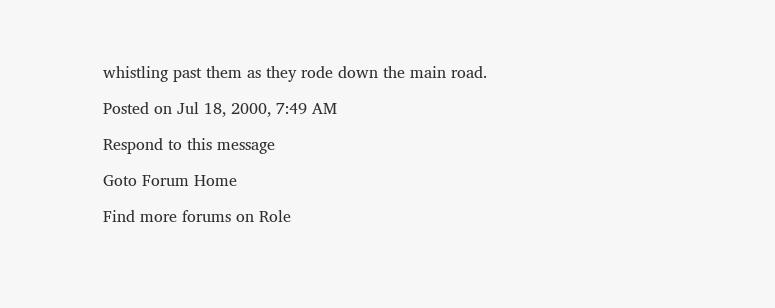whistling past them as they rode down the main road.

Posted on Jul 18, 2000, 7:49 AM

Respond to this message

Goto Forum Home

Find more forums on Role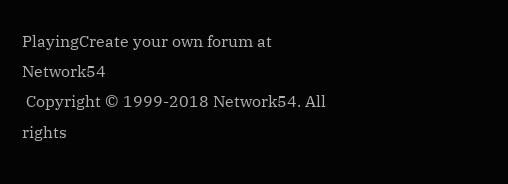PlayingCreate your own forum at Network54
 Copyright © 1999-2018 Network54. All rights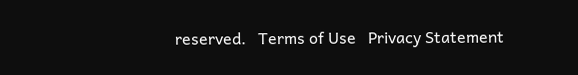reserved.   Terms of Use   Privacy Statement